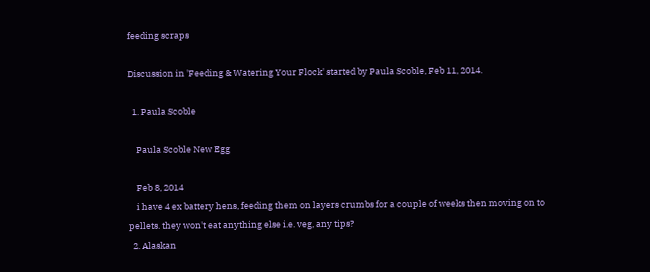feeding scraps

Discussion in 'Feeding & Watering Your Flock' started by Paula Scoble, Feb 11, 2014.

  1. Paula Scoble

    Paula Scoble New Egg

    Feb 8, 2014
    i have 4 ex battery hens, feeding them on layers crumbs for a couple of weeks then moving on to pellets. they won't eat anything else i.e. veg, any tips?
  2. Alaskan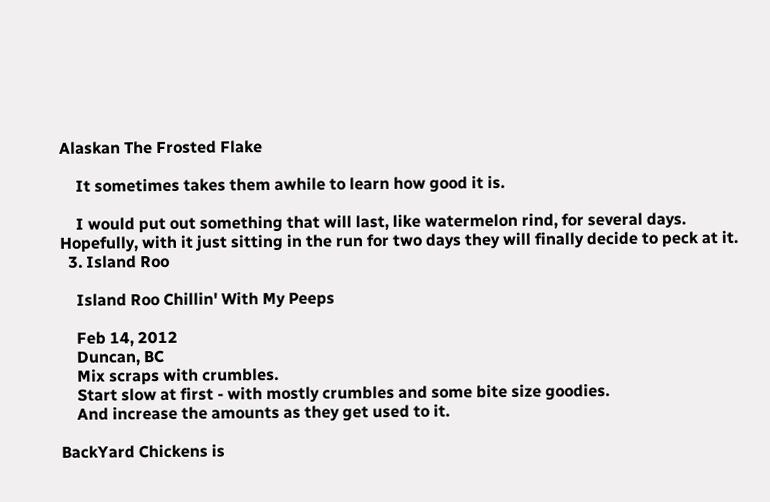Alaskan The Frosted Flake

    It sometimes takes them awhile to learn how good it is.

    I would put out something that will last, like watermelon rind, for several days. Hopefully, with it just sitting in the run for two days they will finally decide to peck at it.
  3. Island Roo

    Island Roo Chillin' With My Peeps

    Feb 14, 2012
    Duncan, BC
    Mix scraps with crumbles.
    Start slow at first - with mostly crumbles and some bite size goodies.
    And increase the amounts as they get used to it.

BackYard Chickens is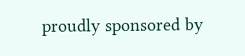proudly sponsored by